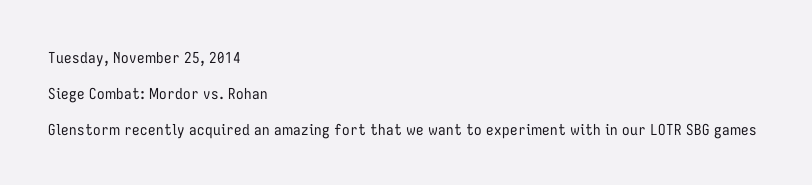Tuesday, November 25, 2014

Siege Combat: Mordor vs. Rohan

Glenstorm recently acquired an amazing fort that we want to experiment with in our LOTR SBG games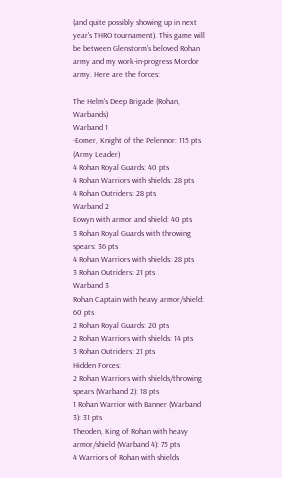(and quite possibly showing up in next year's THRO tournament). This game will be between Glenstorm's beloved Rohan army and my work-in-progress Mordor army. Here are the forces:

The Helm's Deep Brigade (Rohan, Warbands)
Warband 1
-Eomer, Knight of the Pelennor: 115 pts (Army Leader)
4 Rohan Royal Guards: 40 pts
4 Rohan Warriors with shields: 28 pts
4 Rohan Outriders: 28 pts
Warband 2
Eowyn with armor and shield: 40 pts
3 Rohan Royal Guards with throwing spears: 36 pts
4 Rohan Warriors with shields: 28 pts
3 Rohan Outriders: 21 pts
Warband 3
Rohan Captain with heavy armor/shield: 60 pts
2 Rohan Royal Guards: 20 pts
2 Rohan Warriors with shields: 14 pts
3 Rohan Outriders: 21 pts
Hidden Forces:
2 Rohan Warriors with shields/throwing spears (Warband 2): 18 pts
1 Rohan Warrior with Banner (Warband 3): 31 pts
Theoden, King of Rohan with heavy armor/shield (Warband 4): 75 pts
4 Warriors of Rohan with shields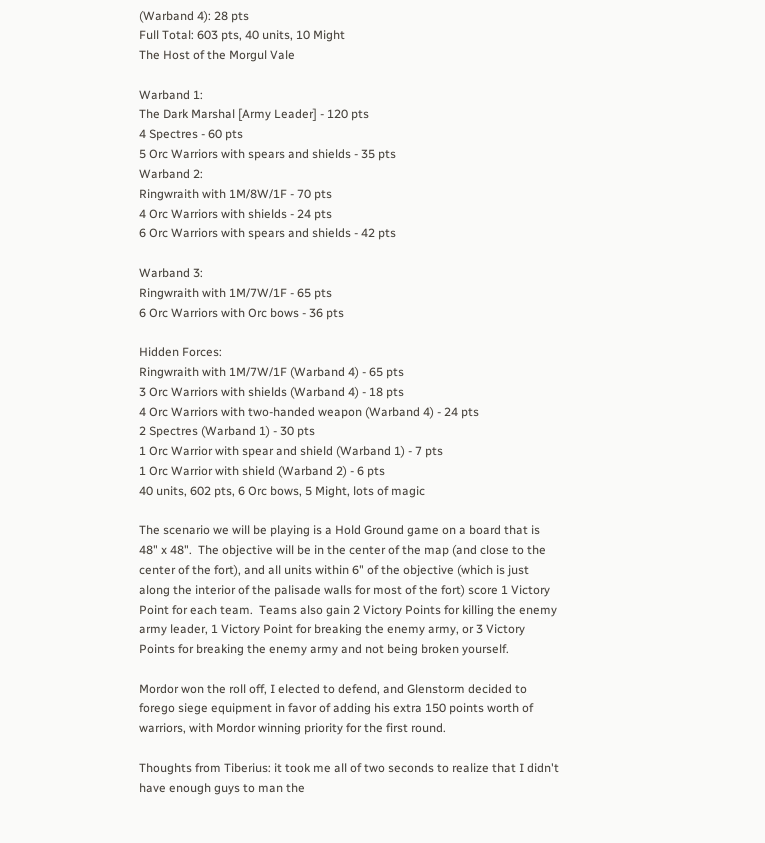(Warband 4): 28 pts
Full Total: 603 pts, 40 units, 10 Might
The Host of the Morgul Vale

Warband 1:
The Dark Marshal [Army Leader] - 120 pts
4 Spectres - 60 pts
5 Orc Warriors with spears and shields - 35 pts
Warband 2:
Ringwraith with 1M/8W/1F - 70 pts
4 Orc Warriors with shields - 24 pts
6 Orc Warriors with spears and shields - 42 pts

Warband 3:
Ringwraith with 1M/7W/1F - 65 pts
6 Orc Warriors with Orc bows - 36 pts

Hidden Forces:
Ringwraith with 1M/7W/1F (Warband 4) - 65 pts
3 Orc Warriors with shields (Warband 4) - 18 pts
4 Orc Warriors with two-handed weapon (Warband 4) - 24 pts
2 Spectres (Warband 1) - 30 pts
1 Orc Warrior with spear and shield (Warband 1) - 7 pts
1 Orc Warrior with shield (Warband 2) - 6 pts
40 units, 602 pts, 6 Orc bows, 5 Might, lots of magic

The scenario we will be playing is a Hold Ground game on a board that is 48" x 48".  The objective will be in the center of the map (and close to the center of the fort), and all units within 6" of the objective (which is just along the interior of the palisade walls for most of the fort) score 1 Victory Point for each team.  Teams also gain 2 Victory Points for killing the enemy army leader, 1 Victory Point for breaking the enemy army, or 3 Victory Points for breaking the enemy army and not being broken yourself.

Mordor won the roll off, I elected to defend, and Glenstorm decided to forego siege equipment in favor of adding his extra 150 points worth of warriors, with Mordor winning priority for the first round.

Thoughts from Tiberius: it took me all of two seconds to realize that I didn't have enough guys to man the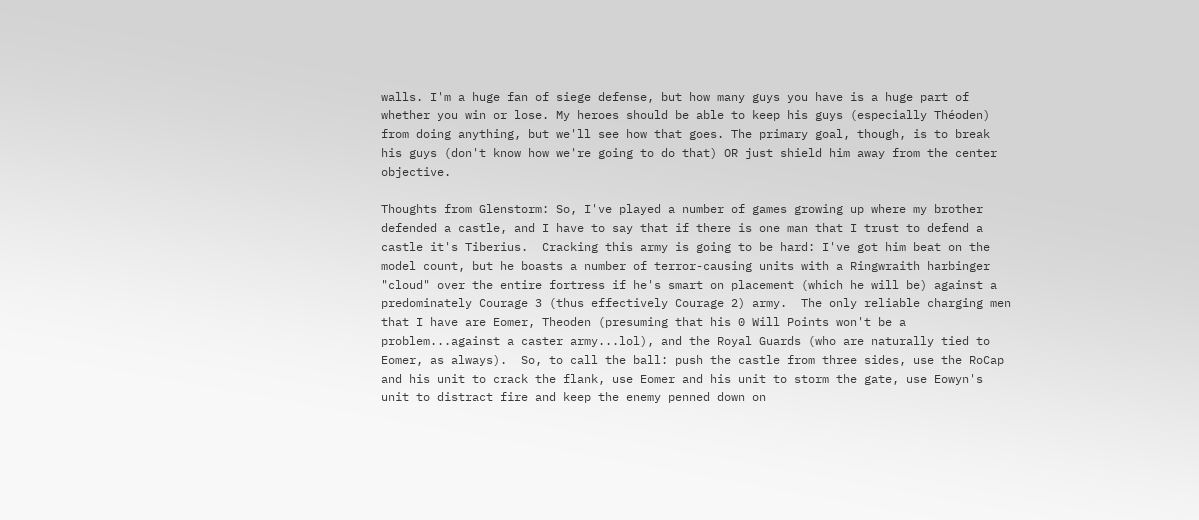walls. I'm a huge fan of siege defense, but how many guys you have is a huge part of whether you win or lose. My heroes should be able to keep his guys (especially Théoden) from doing anything, but we'll see how that goes. The primary goal, though, is to break his guys (don't know how we're going to do that) OR just shield him away from the center objective.

Thoughts from Glenstorm: So, I've played a number of games growing up where my brother defended a castle, and I have to say that if there is one man that I trust to defend a castle it's Tiberius.  Cracking this army is going to be hard: I've got him beat on the model count, but he boasts a number of terror-causing units with a Ringwraith harbinger "cloud" over the entire fortress if he's smart on placement (which he will be) against a predominately Courage 3 (thus effectively Courage 2) army.  The only reliable charging men that I have are Eomer, Theoden (presuming that his 0 Will Points won't be a problem...against a caster army...lol), and the Royal Guards (who are naturally tied to Eomer, as always).  So, to call the ball: push the castle from three sides, use the RoCap and his unit to crack the flank, use Eomer and his unit to storm the gate, use Eowyn's unit to distract fire and keep the enemy penned down on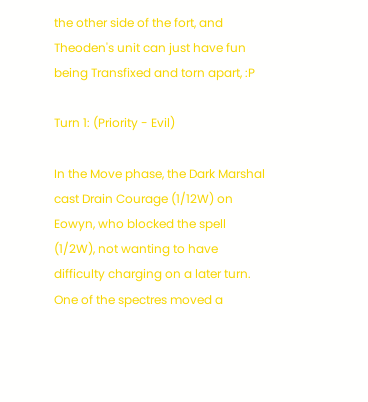the other side of the fort, and Theoden's unit can just have fun being Transfixed and torn apart, :P

Turn 1: (Priority - Evil)

In the Move phase, the Dark Marshal cast Drain Courage (1/12W) on Eowyn, who blocked the spell (1/2W), not wanting to have difficulty charging on a later turn. One of the spectres moved a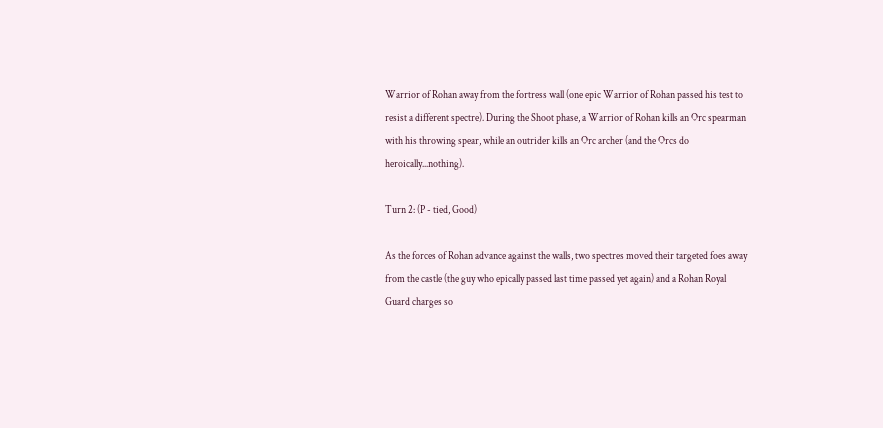Warrior of Rohan away from the fortress wall (one epic Warrior of Rohan passed his test to resist a different spectre). During the Shoot phase, a Warrior of Rohan kills an Orc spearman with his throwing spear, while an outrider kills an Orc archer (and the Orcs do heroically...nothing).

Turn 2: (P - tied, Good)

As the forces of Rohan advance against the walls, two spectres moved their targeted foes away from the castle (the guy who epically passed last time passed yet again) and a Rohan Royal Guard charges so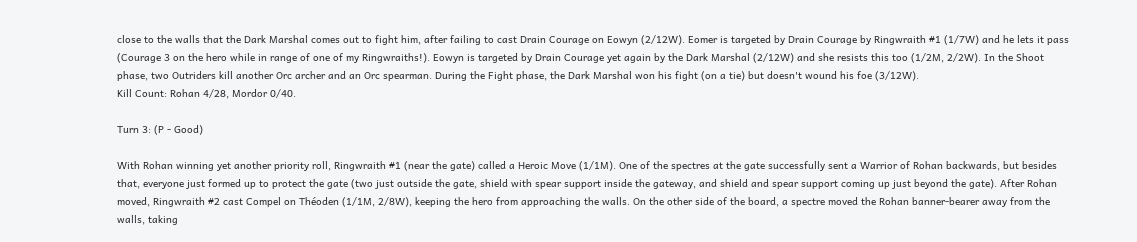close to the walls that the Dark Marshal comes out to fight him, after failing to cast Drain Courage on Eowyn (2/12W). Eomer is targeted by Drain Courage by Ringwraith #1 (1/7W) and he lets it pass (Courage 3 on the hero while in range of one of my Ringwraiths!). Eowyn is targeted by Drain Courage yet again by the Dark Marshal (2/12W) and she resists this too (1/2M, 2/2W). In the Shoot phase, two Outriders kill another Orc archer and an Orc spearman. During the Fight phase, the Dark Marshal won his fight (on a tie) but doesn't wound his foe (3/12W).
Kill Count: Rohan 4/28, Mordor 0/40.

Turn 3: (P - Good)

With Rohan winning yet another priority roll, Ringwraith #1 (near the gate) called a Heroic Move (1/1M). One of the spectres at the gate successfully sent a Warrior of Rohan backwards, but besides that, everyone just formed up to protect the gate (two just outside the gate, shield with spear support inside the gateway, and shield and spear support coming up just beyond the gate). After Rohan moved, Ringwraith #2 cast Compel on Théoden (1/1M, 2/8W), keeping the hero from approaching the walls. On the other side of the board, a spectre moved the Rohan banner-bearer away from the walls, taking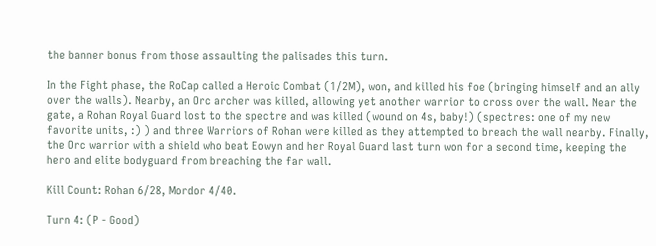the banner bonus from those assaulting the palisades this turn.

In the Fight phase, the RoCap called a Heroic Combat (1/2M), won, and killed his foe (bringing himself and an ally over the walls). Nearby, an Orc archer was killed, allowing yet another warrior to cross over the wall. Near the gate, a Rohan Royal Guard lost to the spectre and was killed (wound on 4s, baby!) (spectres: one of my new favorite units, :) ) and three Warriors of Rohan were killed as they attempted to breach the wall nearby. Finally, the Orc warrior with a shield who beat Eowyn and her Royal Guard last turn won for a second time, keeping the hero and elite bodyguard from breaching the far wall.

Kill Count: Rohan 6/28, Mordor 4/40.

Turn 4: (P - Good)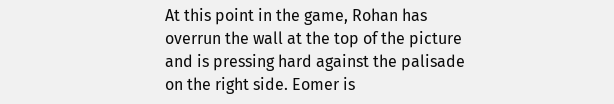At this point in the game, Rohan has overrun the wall at the top of the picture and is pressing hard against the palisade on the right side. Eomer is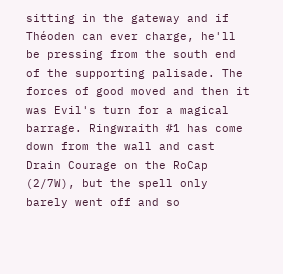sitting in the gateway and if Théoden can ever charge, he'll be pressing from the south end of the supporting palisade. The forces of good moved and then it was Evil's turn for a magical barrage. Ringwraith #1 has come down from the wall and cast Drain Courage on the RoCap (2/7W), but the spell only barely went off and so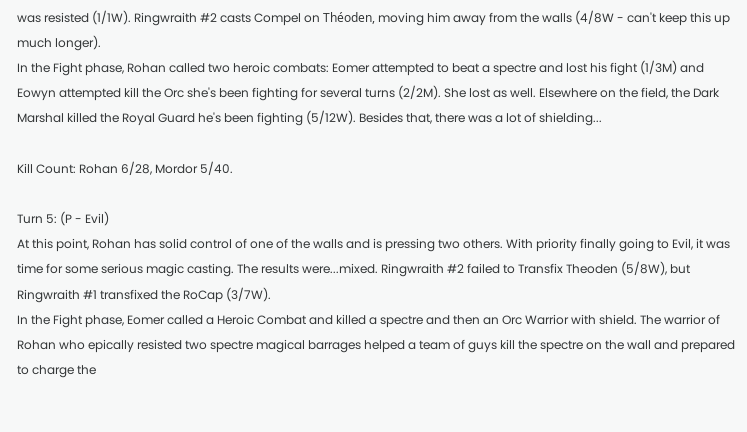was resisted (1/1W). Ringwraith #2 casts Compel on Théoden, moving him away from the walls (4/8W - can't keep this up much longer).
In the Fight phase, Rohan called two heroic combats: Eomer attempted to beat a spectre and lost his fight (1/3M) and Eowyn attempted kill the Orc she's been fighting for several turns (2/2M). She lost as well. Elsewhere on the field, the Dark Marshal killed the Royal Guard he's been fighting (5/12W). Besides that, there was a lot of shielding...

Kill Count: Rohan 6/28, Mordor 5/40.

Turn 5: (P - Evil)
At this point, Rohan has solid control of one of the walls and is pressing two others. With priority finally going to Evil, it was time for some serious magic casting. The results were...mixed. Ringwraith #2 failed to Transfix Theoden (5/8W), but Ringwraith #1 transfixed the RoCap (3/7W).
In the Fight phase, Eomer called a Heroic Combat and killed a spectre and then an Orc Warrior with shield. The warrior of Rohan who epically resisted two spectre magical barrages helped a team of guys kill the spectre on the wall and prepared to charge the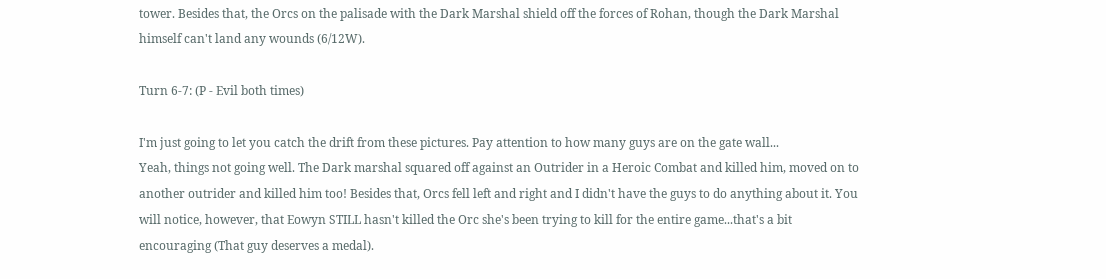tower. Besides that, the Orcs on the palisade with the Dark Marshal shield off the forces of Rohan, though the Dark Marshal himself can't land any wounds (6/12W).

Turn 6-7: (P - Evil both times)

I'm just going to let you catch the drift from these pictures. Pay attention to how many guys are on the gate wall...
Yeah, things not going well. The Dark marshal squared off against an Outrider in a Heroic Combat and killed him, moved on to another outrider and killed him too! Besides that, Orcs fell left and right and I didn't have the guys to do anything about it. You will notice, however, that Eowyn STILL hasn't killed the Orc she's been trying to kill for the entire game...that's a bit encouraging (That guy deserves a medal).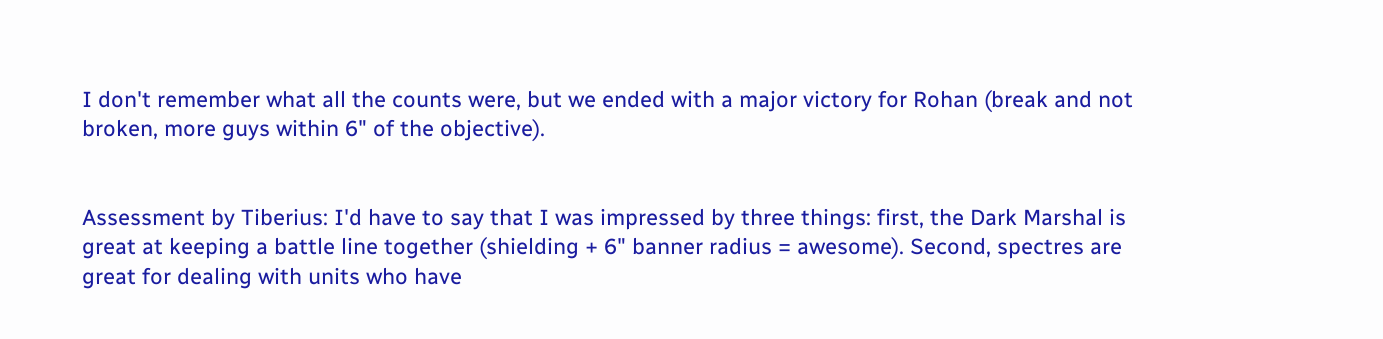I don't remember what all the counts were, but we ended with a major victory for Rohan (break and not broken, more guys within 6" of the objective).


Assessment by Tiberius: I'd have to say that I was impressed by three things: first, the Dark Marshal is great at keeping a battle line together (shielding + 6" banner radius = awesome). Second, spectres are great for dealing with units who have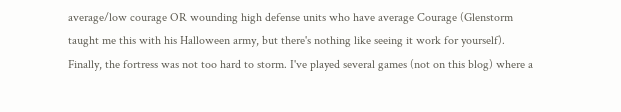average/low courage OR wounding high defense units who have average Courage (Glenstorm taught me this with his Halloween army, but there's nothing like seeing it work for yourself). Finally, the fortress was not too hard to storm. I've played several games (not on this blog) where a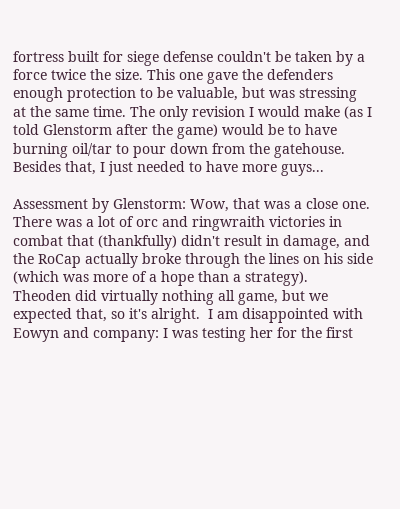fortress built for siege defense couldn't be taken by a force twice the size. This one gave the defenders enough protection to be valuable, but was stressing at the same time. The only revision I would make (as I told Glenstorm after the game) would be to have burning oil/tar to pour down from the gatehouse. Besides that, I just needed to have more guys...

Assessment by Glenstorm: Wow, that was a close one.  There was a lot of orc and ringwraith victories in combat that (thankfully) didn't result in damage, and the RoCap actually broke through the lines on his side (which was more of a hope than a strategy).  Theoden did virtually nothing all game, but we expected that, so it's alright.  I am disappointed with Eowyn and company: I was testing her for the first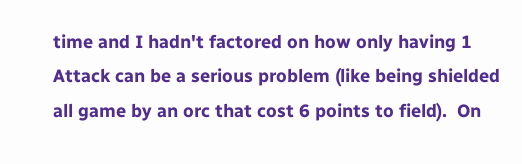time and I hadn't factored on how only having 1 Attack can be a serious problem (like being shielded all game by an orc that cost 6 points to field).  On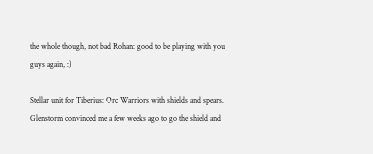the whole though, not bad Rohan: good to be playing with you guys again, :)

Stellar unit for Tiberius: Orc Warriors with shields and spears. Glenstorm convinced me a few weeks ago to go the shield and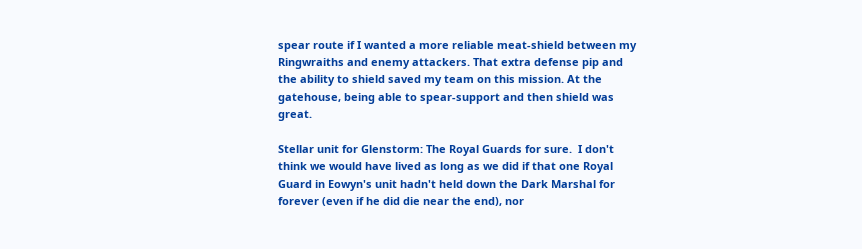spear route if I wanted a more reliable meat-shield between my Ringwraiths and enemy attackers. That extra defense pip and the ability to shield saved my team on this mission. At the gatehouse, being able to spear-support and then shield was great.

Stellar unit for Glenstorm: The Royal Guards for sure.  I don't think we would have lived as long as we did if that one Royal Guard in Eowyn's unit hadn't held down the Dark Marshal for forever (even if he did die near the end), nor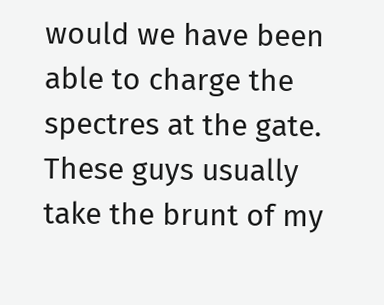would we have been able to charge the spectres at the gate.  These guys usually take the brunt of my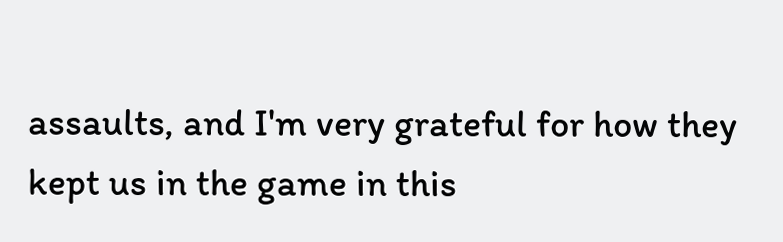assaults, and I'm very grateful for how they kept us in the game in this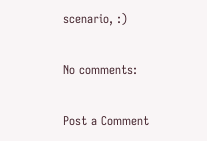scenario, :)

No comments:

Post a Comment